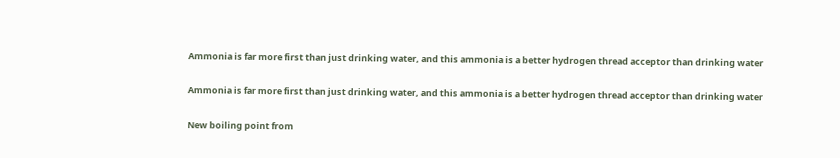Ammonia is far more first than just drinking water, and this ammonia is a better hydrogen thread acceptor than drinking water

Ammonia is far more first than just drinking water, and this ammonia is a better hydrogen thread acceptor than drinking water

New boiling point from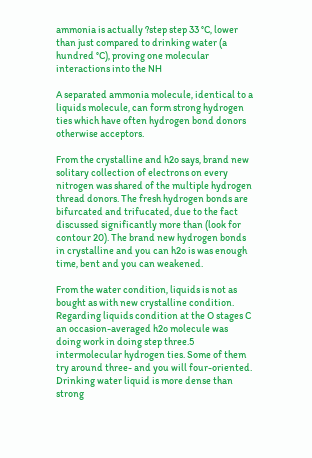ammonia is actually ?step step 33 °C, lower than just compared to drinking water (a hundred °C), proving one molecular interactions into the NH

A separated ammonia molecule, identical to a liquids molecule, can form strong hydrogen ties which have often hydrogen bond donors otherwise acceptors.

From the crystalline and h2o says, brand new solitary collection of electrons on every nitrogen was shared of the multiple hydrogen thread donors. The fresh hydrogen bonds are bifurcated and trifucated, due to the fact discussed significantly more than (look for contour 20). The brand new hydrogen bonds in crystalline and you can h2o is was enough time, bent and you can weakened.

From the water condition, liquids is not as bought as with new crystalline condition. Regarding liquids condition at the O stages C an occasion-averaged h2o molecule was doing work in doing step three.5 intermolecular hydrogen ties. Some of them try around three- and you will four-oriented. Drinking water liquid is more dense than strong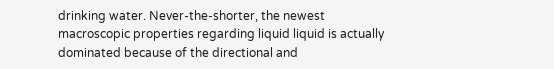drinking water. Never-the-shorter, the newest macroscopic properties regarding liquid liquid is actually dominated because of the directional and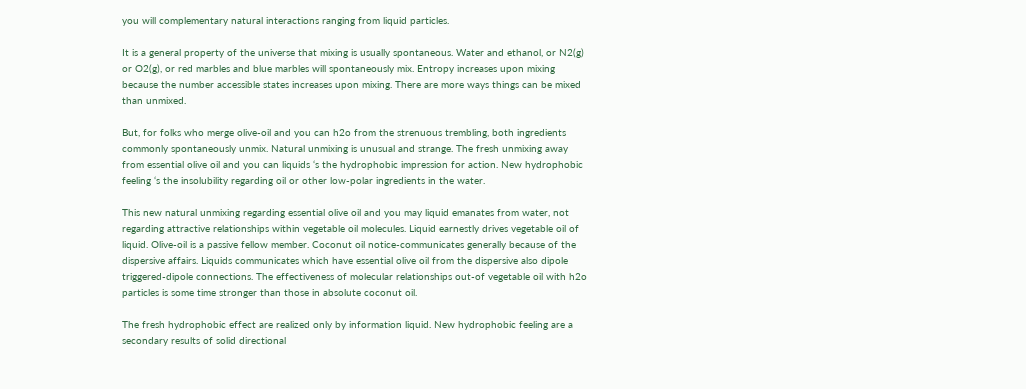you will complementary natural interactions ranging from liquid particles.

It is a general property of the universe that mixing is usually spontaneous. Water and ethanol, or N2(g) or O2(g), or red marbles and blue marbles will spontaneously mix. Entropy increases upon mixing because the number accessible states increases upon mixing. There are more ways things can be mixed than unmixed.

But, for folks who merge olive-oil and you can h2o from the strenuous trembling, both ingredients commonly spontaneously unmix. Natural unmixing is unusual and strange. The fresh unmixing away from essential olive oil and you can liquids ‘s the hydrophobic impression for action. New hydrophobic feeling ‘s the insolubility regarding oil or other low-polar ingredients in the water.

This new natural unmixing regarding essential olive oil and you may liquid emanates from water, not regarding attractive relationships within vegetable oil molecules. Liquid earnestly drives vegetable oil of liquid. Olive-oil is a passive fellow member. Coconut oil notice-communicates generally because of the dispersive affairs. Liquids communicates which have essential olive oil from the dispersive also dipole triggered-dipole connections. The effectiveness of molecular relationships out-of vegetable oil with h2o particles is some time stronger than those in absolute coconut oil.

The fresh hydrophobic effect are realized only by information liquid. New hydrophobic feeling are a secondary results of solid directional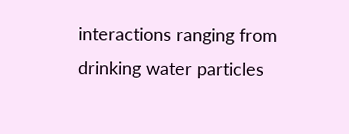interactions ranging from drinking water particles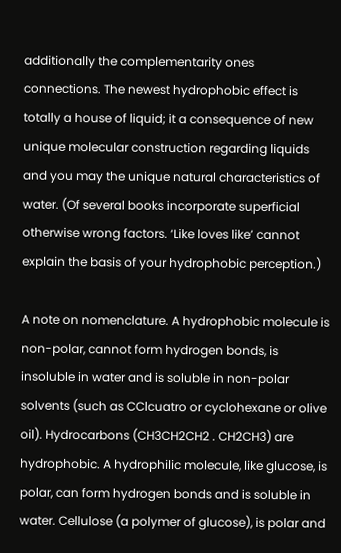additionally the complementarity ones connections. The newest hydrophobic effect is totally a house of liquid; it a consequence of new unique molecular construction regarding liquids and you may the unique natural characteristics of water. (Of several books incorporate superficial otherwise wrong factors. ‘Like loves like’ cannot explain the basis of your hydrophobic perception.)

A note on nomenclature. A hydrophobic molecule is non-polar, cannot form hydrogen bonds, is insoluble in water and is soluble in non-polar solvents (such as CClcuatro or cyclohexane or olive oil). Hydrocarbons (CH3CH2CH2 . CH2CH3) are hydrophobic. A hydrophilic molecule, like glucose, is polar, can form hydrogen bonds and is soluble in water. Cellulose (a polymer of glucose), is polar and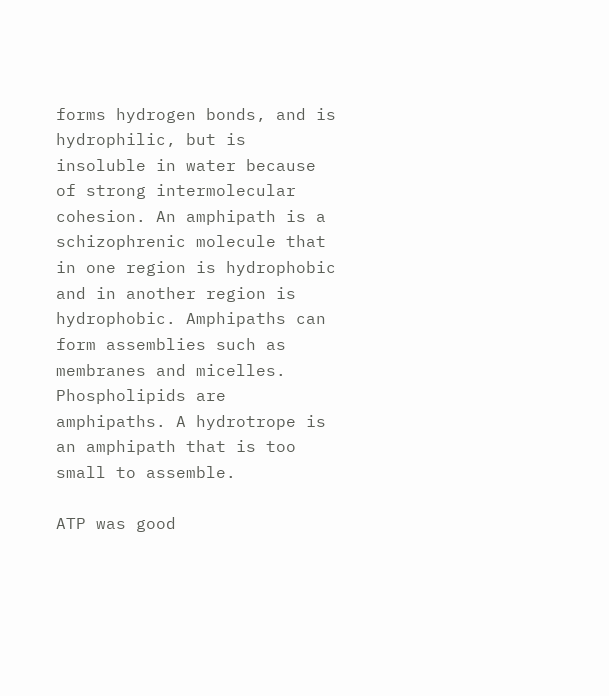forms hydrogen bonds, and is hydrophilic, but is insoluble in water because of strong intermolecular cohesion. An amphipath is a schizophrenic molecule that in one region is hydrophobic and in another region is hydrophobic. Amphipaths can form assemblies such as membranes and micelles. Phospholipids are amphipaths. A hydrotrope is an amphipath that is too small to assemble.

ATP was good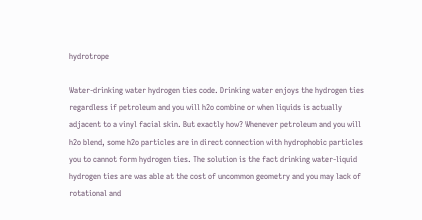hydrotrope

Water-drinking water hydrogen ties code. Drinking water enjoys the hydrogen ties regardless if petroleum and you will h2o combine or when liquids is actually adjacent to a vinyl facial skin. But exactly how? Whenever petroleum and you will h2o blend, some h2o particles are in direct connection with hydrophobic particles you to cannot form hydrogen ties. The solution is the fact drinking water-liquid hydrogen ties are was able at the cost of uncommon geometry and you may lack of rotational and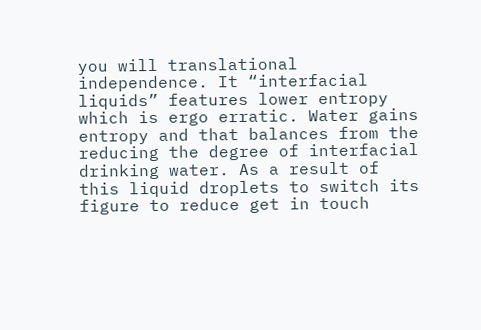you will translational independence. It “interfacial liquids” features lower entropy which is ergo erratic. Water gains entropy and that balances from the reducing the degree of interfacial drinking water. As a result of this liquid droplets to switch its figure to reduce get in touch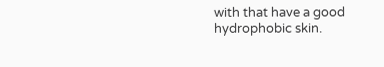with that have a good hydrophobic skin.